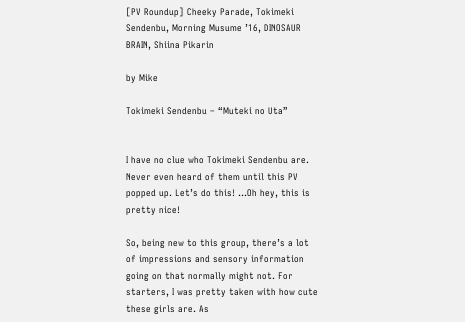[PV Roundup] Cheeky Parade, Tokimeki Sendenbu, Morning Musume ’16, DINOSAUR BRAIN, Shiina Pikarin

by Mike

Tokimeki Sendenbu – “Muteki no Uta”


I have no clue who Tokimeki Sendenbu are. Never even heard of them until this PV popped up. Let’s do this! …Oh hey, this is pretty nice!

So, being new to this group, there’s a lot of impressions and sensory information going on that normally might not. For starters, I was pretty taken with how cute these girls are. As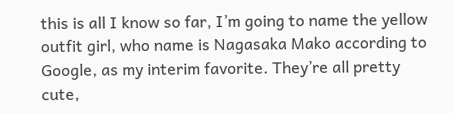this is all I know so far, I’m going to name the yellow outfit girl, who name is Nagasaka Mako according to Google, as my interim favorite. They’re all pretty cute,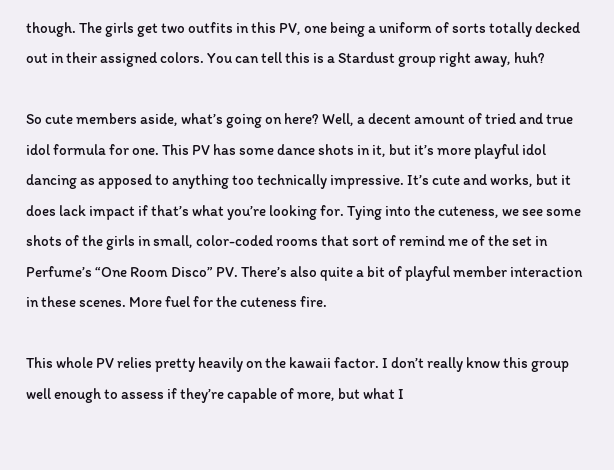though. The girls get two outfits in this PV, one being a uniform of sorts totally decked out in their assigned colors. You can tell this is a Stardust group right away, huh?

So cute members aside, what’s going on here? Well, a decent amount of tried and true idol formula for one. This PV has some dance shots in it, but it’s more playful idol dancing as apposed to anything too technically impressive. It’s cute and works, but it does lack impact if that’s what you’re looking for. Tying into the cuteness, we see some shots of the girls in small, color-coded rooms that sort of remind me of the set in Perfume’s “One Room Disco” PV. There’s also quite a bit of playful member interaction in these scenes. More fuel for the cuteness fire.

This whole PV relies pretty heavily on the kawaii factor. I don’t really know this group well enough to assess if they’re capable of more, but what I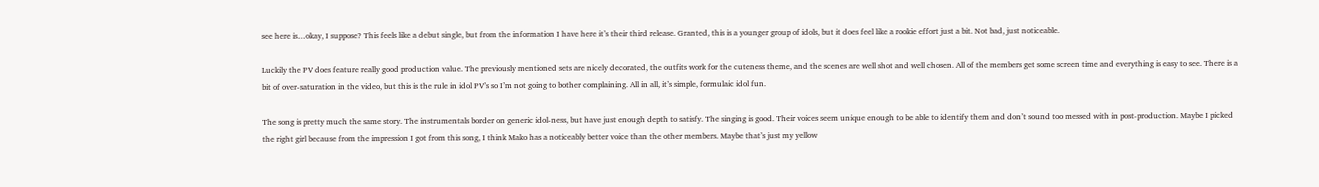see here is…okay, I suppose? This feels like a debut single, but from the information I have here it’s their third release. Granted, this is a younger group of idols, but it does feel like a rookie effort just a bit. Not bad, just noticeable.

Luckily the PV does feature really good production value. The previously mentioned sets are nicely decorated, the outfits work for the cuteness theme, and the scenes are well shot and well chosen. All of the members get some screen time and everything is easy to see. There is a bit of over-saturation in the video, but this is the rule in idol PV’s so I’m not going to bother complaining. All in all, it’s simple, formulaic idol fun.

The song is pretty much the same story. The instrumentals border on generic idol-ness, but have just enough depth to satisfy. The singing is good. Their voices seem unique enough to be able to identify them and don’t sound too messed with in post-production. Maybe I picked the right girl because from the impression I got from this song, I think Mako has a noticeably better voice than the other members. Maybe that’s just my yellow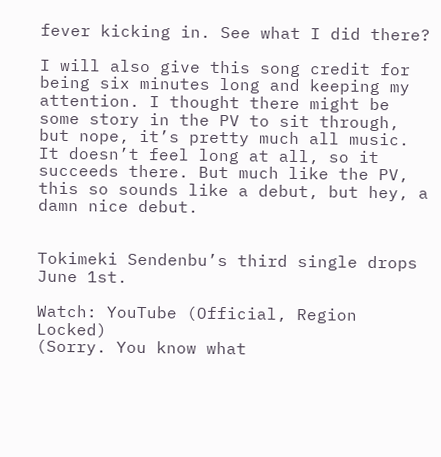fever kicking in. See what I did there?

I will also give this song credit for being six minutes long and keeping my attention. I thought there might be some story in the PV to sit through, but nope, it’s pretty much all music. It doesn’t feel long at all, so it succeeds there. But much like the PV, this so sounds like a debut, but hey, a damn nice debut.


Tokimeki Sendenbu’s third single drops June 1st.

Watch: YouTube (Official, Region Locked)
(Sorry. You know what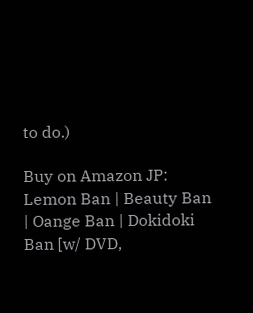to do.)

Buy on Amazon JP: Lemon Ban | Beauty Ban | Oange Ban | Dokidoki Ban [w/ DVD,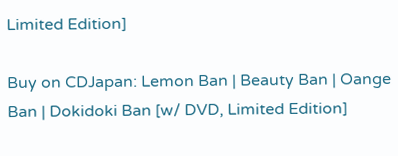Limited Edition]

Buy on CDJapan: Lemon Ban | Beauty Ban | Oange Ban | Dokidoki Ban [w/ DVD, Limited Edition]